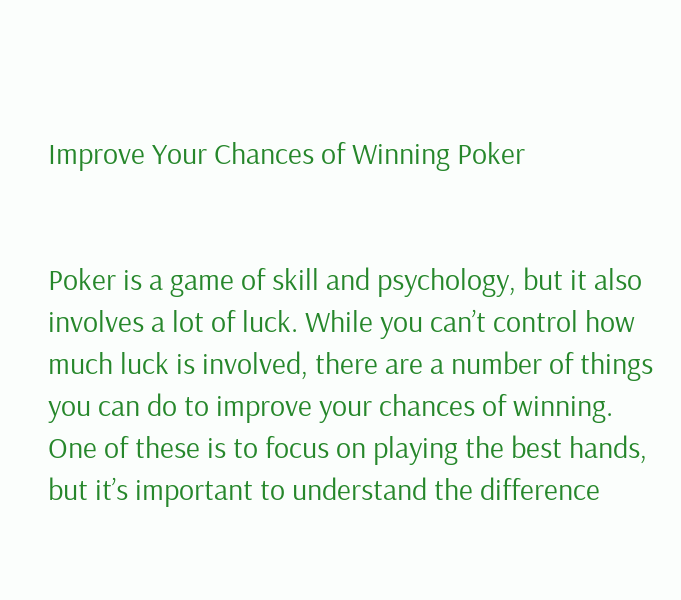Improve Your Chances of Winning Poker


Poker is a game of skill and psychology, but it also involves a lot of luck. While you can’t control how much luck is involved, there are a number of things you can do to improve your chances of winning. One of these is to focus on playing the best hands, but it’s important to understand the difference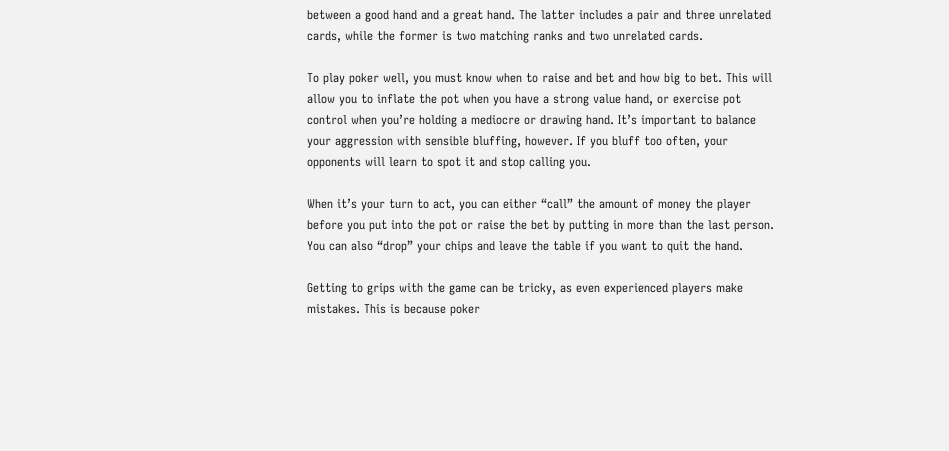between a good hand and a great hand. The latter includes a pair and three unrelated cards, while the former is two matching ranks and two unrelated cards.

To play poker well, you must know when to raise and bet and how big to bet. This will allow you to inflate the pot when you have a strong value hand, or exercise pot control when you’re holding a mediocre or drawing hand. It’s important to balance your aggression with sensible bluffing, however. If you bluff too often, your opponents will learn to spot it and stop calling you.

When it’s your turn to act, you can either “call” the amount of money the player before you put into the pot or raise the bet by putting in more than the last person. You can also “drop” your chips and leave the table if you want to quit the hand.

Getting to grips with the game can be tricky, as even experienced players make mistakes. This is because poker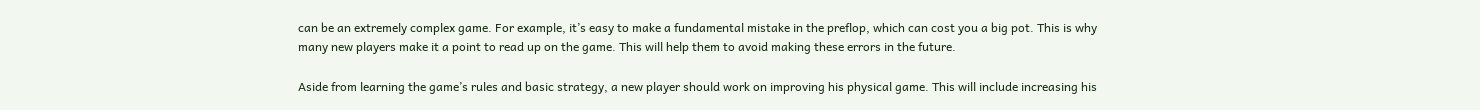can be an extremely complex game. For example, it’s easy to make a fundamental mistake in the preflop, which can cost you a big pot. This is why many new players make it a point to read up on the game. This will help them to avoid making these errors in the future.

Aside from learning the game’s rules and basic strategy, a new player should work on improving his physical game. This will include increasing his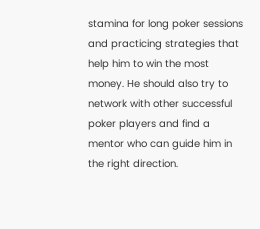stamina for long poker sessions and practicing strategies that help him to win the most money. He should also try to network with other successful poker players and find a mentor who can guide him in the right direction.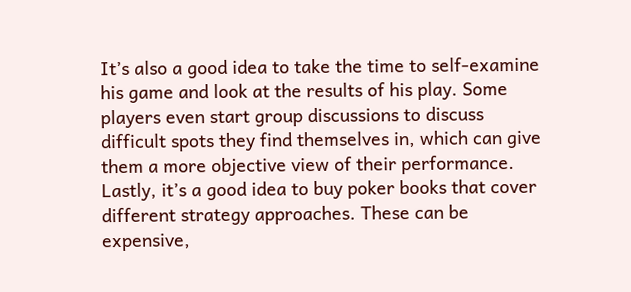It’s also a good idea to take the time to self-examine his game and look at the results of his play. Some players even start group discussions to discuss difficult spots they find themselves in, which can give them a more objective view of their performance. Lastly, it’s a good idea to buy poker books that cover different strategy approaches. These can be expensive,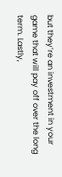but they’re an investment in your game that will pay off over the long term. Lastly,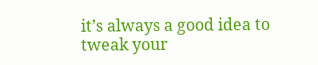it’s always a good idea to tweak your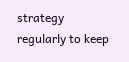strategy regularly to keep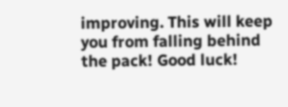improving. This will keep you from falling behind the pack! Good luck!